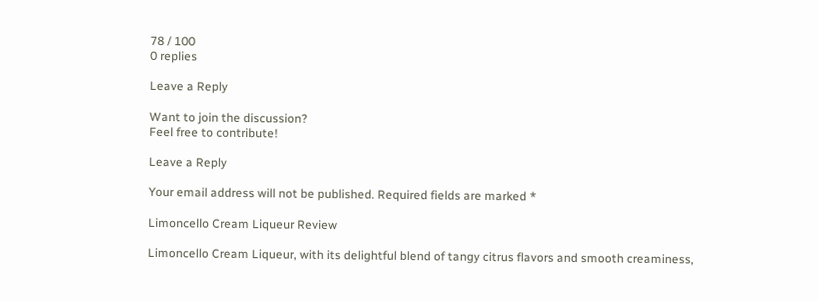78 / 100
0 replies

Leave a Reply

Want to join the discussion?
Feel free to contribute!

Leave a Reply

Your email address will not be published. Required fields are marked *

Limoncello Cream Liqueur Review

Limoncello Cream Liqueur, with its delightful blend of tangy citrus flavors and smooth creaminess,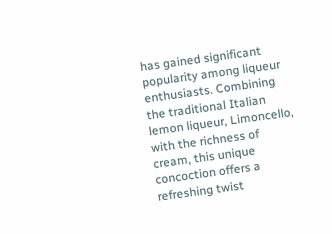has gained significant popularity among liqueur enthusiasts. Combining the traditional Italian lemon liqueur, Limoncello, with the richness of cream, this unique concoction offers a refreshing twist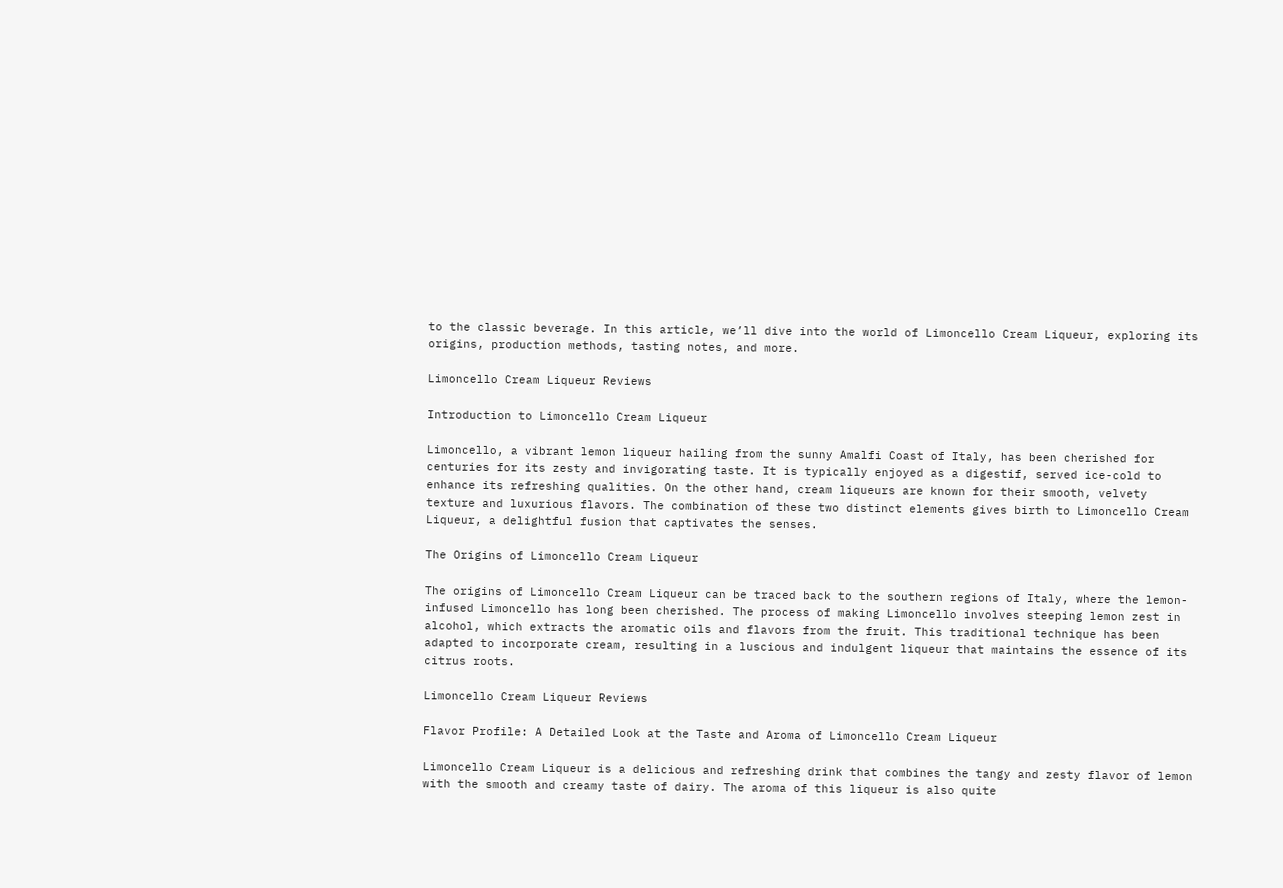to the classic beverage. In this article, we’ll dive into the world of Limoncello Cream Liqueur, exploring its origins, production methods, tasting notes, and more.

Limoncello Cream Liqueur Reviews

Introduction to Limoncello Cream Liqueur

Limoncello, a vibrant lemon liqueur hailing from the sunny Amalfi Coast of Italy, has been cherished for centuries for its zesty and invigorating taste. It is typically enjoyed as a digestif, served ice-cold to enhance its refreshing qualities. On the other hand, cream liqueurs are known for their smooth, velvety texture and luxurious flavors. The combination of these two distinct elements gives birth to Limoncello Cream Liqueur, a delightful fusion that captivates the senses.

The Origins of Limoncello Cream Liqueur

The origins of Limoncello Cream Liqueur can be traced back to the southern regions of Italy, where the lemon-infused Limoncello has long been cherished. The process of making Limoncello involves steeping lemon zest in alcohol, which extracts the aromatic oils and flavors from the fruit. This traditional technique has been adapted to incorporate cream, resulting in a luscious and indulgent liqueur that maintains the essence of its citrus roots.

Limoncello Cream Liqueur Reviews

Flavor Profile: A Detailed Look at the Taste and Aroma of Limoncello Cream Liqueur

Limoncello Cream Liqueur is a delicious and refreshing drink that combines the tangy and zesty flavor of lemon with the smooth and creamy taste of dairy. The aroma of this liqueur is also quite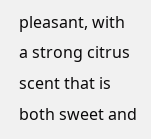pleasant, with a strong citrus scent that is both sweet and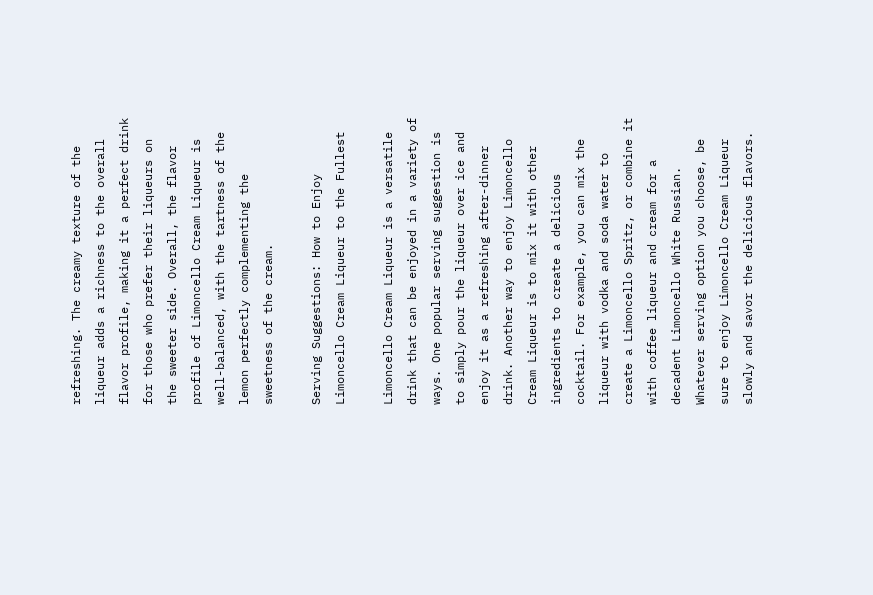refreshing. The creamy texture of the liqueur adds a richness to the overall flavor profile, making it a perfect drink for those who prefer their liqueurs on the sweeter side. Overall, the flavor profile of Limoncello Cream Liqueur is well-balanced, with the tartness of the lemon perfectly complementing the sweetness of the cream.

Serving Suggestions: How to Enjoy Limoncello Cream Liqueur to the Fullest

Limoncello Cream Liqueur is a versatile drink that can be enjoyed in a variety of ways. One popular serving suggestion is to simply pour the liqueur over ice and enjoy it as a refreshing after-dinner drink. Another way to enjoy Limoncello Cream Liqueur is to mix it with other ingredients to create a delicious cocktail. For example, you can mix the liqueur with vodka and soda water to create a Limoncello Spritz, or combine it with coffee liqueur and cream for a decadent Limoncello White Russian. Whatever serving option you choose, be sure to enjoy Limoncello Cream Liqueur slowly and savor the delicious flavors.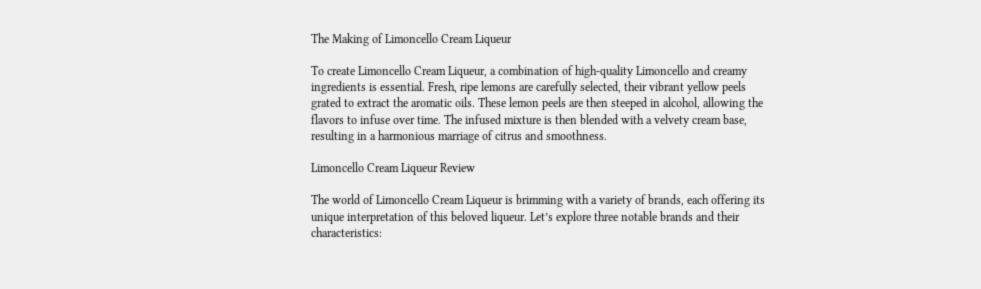The Making of Limoncello Cream Liqueur

To create Limoncello Cream Liqueur, a combination of high-quality Limoncello and creamy ingredients is essential. Fresh, ripe lemons are carefully selected, their vibrant yellow peels grated to extract the aromatic oils. These lemon peels are then steeped in alcohol, allowing the flavors to infuse over time. The infused mixture is then blended with a velvety cream base, resulting in a harmonious marriage of citrus and smoothness.

Limoncello Cream Liqueur Review

The world of Limoncello Cream Liqueur is brimming with a variety of brands, each offering its unique interpretation of this beloved liqueur. Let’s explore three notable brands and their characteristics: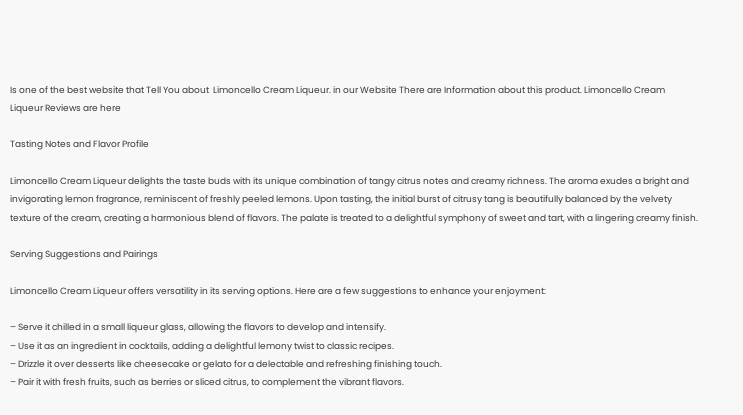Is one of the best website that Tell You about  Limoncello Cream Liqueur. in our Website There are Information about this product. Limoncello Cream Liqueur Reviews are here

Tasting Notes and Flavor Profile

Limoncello Cream Liqueur delights the taste buds with its unique combination of tangy citrus notes and creamy richness. The aroma exudes a bright and invigorating lemon fragrance, reminiscent of freshly peeled lemons. Upon tasting, the initial burst of citrusy tang is beautifully balanced by the velvety texture of the cream, creating a harmonious blend of flavors. The palate is treated to a delightful symphony of sweet and tart, with a lingering creamy finish.

Serving Suggestions and Pairings

Limoncello Cream Liqueur offers versatility in its serving options. Here are a few suggestions to enhance your enjoyment:

– Serve it chilled in a small liqueur glass, allowing the flavors to develop and intensify.
– Use it as an ingredient in cocktails, adding a delightful lemony twist to classic recipes.
– Drizzle it over desserts like cheesecake or gelato for a delectable and refreshing finishing touch.
– Pair it with fresh fruits, such as berries or sliced citrus, to complement the vibrant flavors.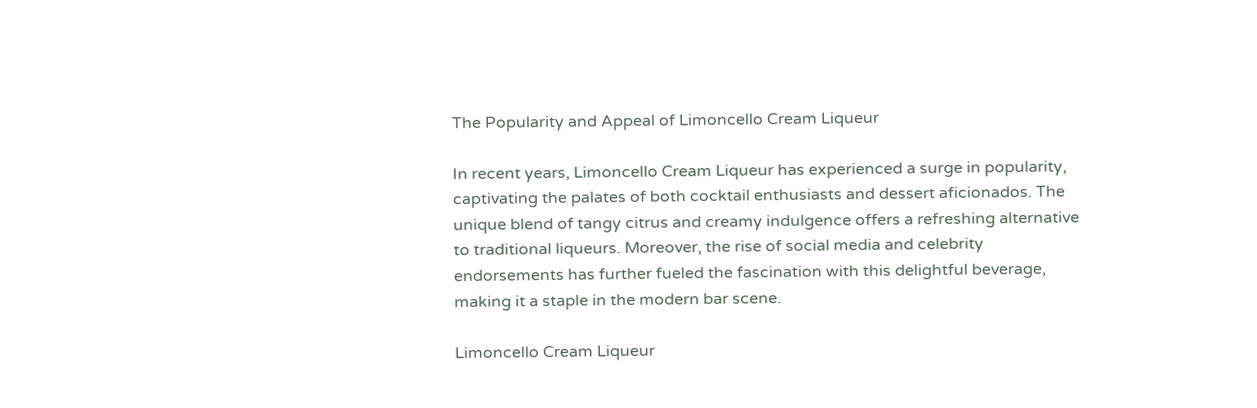The Popularity and Appeal of Limoncello Cream Liqueur

In recent years, Limoncello Cream Liqueur has experienced a surge in popularity, captivating the palates of both cocktail enthusiasts and dessert aficionados. The unique blend of tangy citrus and creamy indulgence offers a refreshing alternative to traditional liqueurs. Moreover, the rise of social media and celebrity endorsements has further fueled the fascination with this delightful beverage, making it a staple in the modern bar scene.

Limoncello Cream Liqueur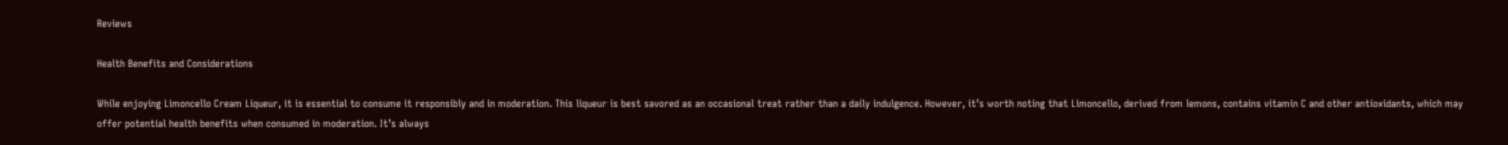Reviews

Health Benefits and Considerations

While enjoying Limoncello Cream Liqueur, it is essential to consume it responsibly and in moderation. This liqueur is best savored as an occasional treat rather than a daily indulgence. However, it’s worth noting that Limoncello, derived from lemons, contains vitamin C and other antioxidants, which may offer potential health benefits when consumed in moderation. It’s always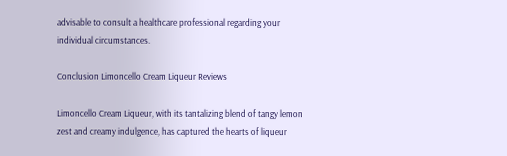advisable to consult a healthcare professional regarding your individual circumstances.

Conclusion Limoncello Cream Liqueur Reviews

Limoncello Cream Liqueur, with its tantalizing blend of tangy lemon zest and creamy indulgence, has captured the hearts of liqueur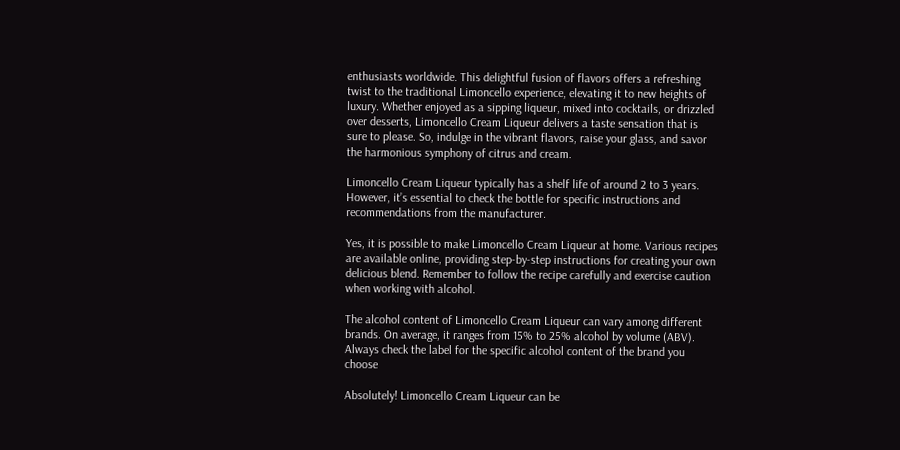enthusiasts worldwide. This delightful fusion of flavors offers a refreshing twist to the traditional Limoncello experience, elevating it to new heights of luxury. Whether enjoyed as a sipping liqueur, mixed into cocktails, or drizzled over desserts, Limoncello Cream Liqueur delivers a taste sensation that is sure to please. So, indulge in the vibrant flavors, raise your glass, and savor the harmonious symphony of citrus and cream.

Limoncello Cream Liqueur typically has a shelf life of around 2 to 3 years. However, it’s essential to check the bottle for specific instructions and recommendations from the manufacturer.

Yes, it is possible to make Limoncello Cream Liqueur at home. Various recipes are available online, providing step-by-step instructions for creating your own delicious blend. Remember to follow the recipe carefully and exercise caution when working with alcohol.

The alcohol content of Limoncello Cream Liqueur can vary among different brands. On average, it ranges from 15% to 25% alcohol by volume (ABV). Always check the label for the specific alcohol content of the brand you choose

Absolutely! Limoncello Cream Liqueur can be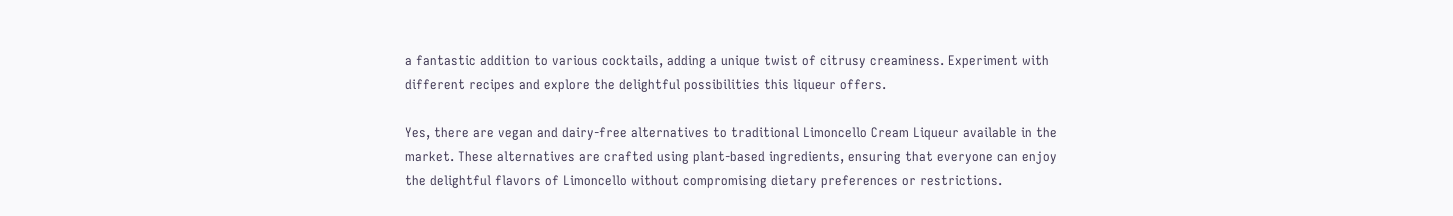a fantastic addition to various cocktails, adding a unique twist of citrusy creaminess. Experiment with different recipes and explore the delightful possibilities this liqueur offers.

Yes, there are vegan and dairy-free alternatives to traditional Limoncello Cream Liqueur available in the market. These alternatives are crafted using plant-based ingredients, ensuring that everyone can enjoy the delightful flavors of Limoncello without compromising dietary preferences or restrictions.